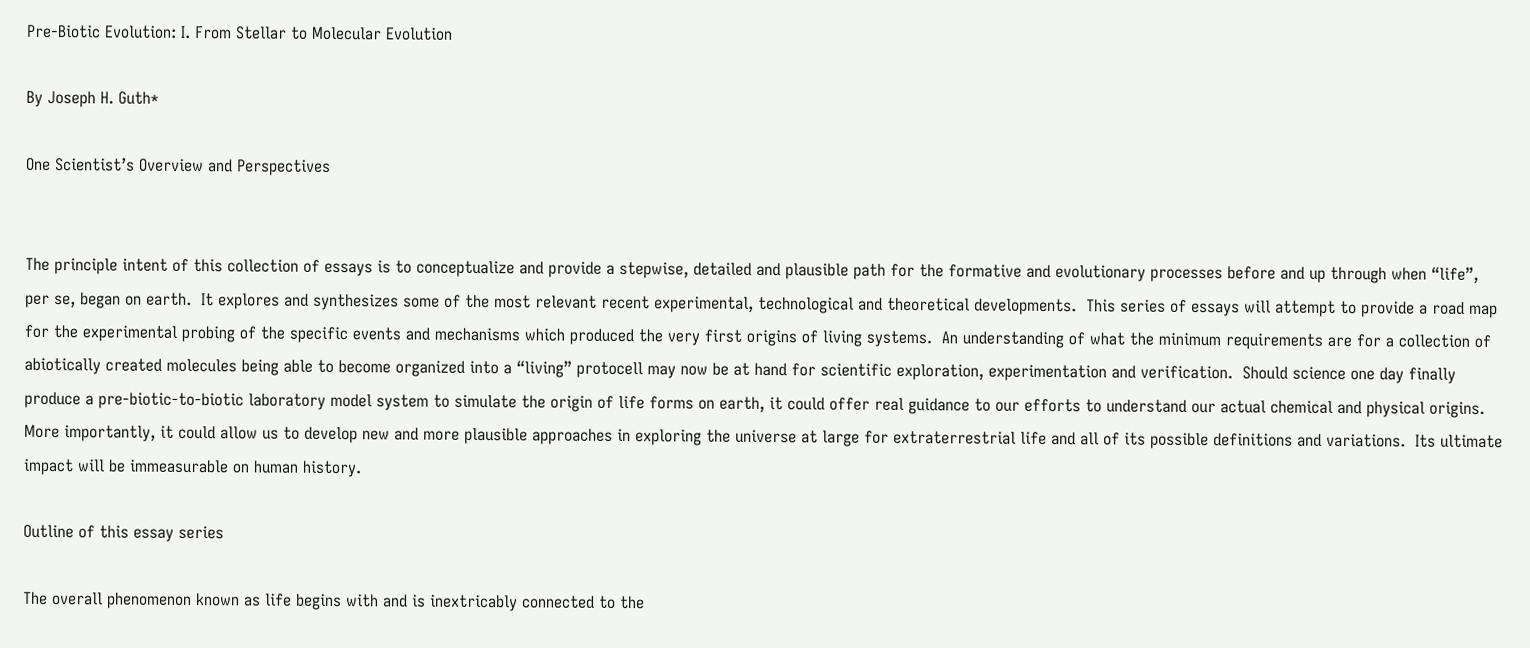Pre-Biotic Evolution: I. From Stellar to Molecular Evolution

By Joseph H. Guth*

One Scientist’s Overview and Perspectives


The principle intent of this collection of essays is to conceptualize and provide a stepwise, detailed and plausible path for the formative and evolutionary processes before and up through when “life”, per se, began on earth.  It explores and synthesizes some of the most relevant recent experimental, technological and theoretical developments.  This series of essays will attempt to provide a road map for the experimental probing of the specific events and mechanisms which produced the very first origins of living systems.  An understanding of what the minimum requirements are for a collection of abiotically created molecules being able to become organized into a “living” protocell may now be at hand for scientific exploration, experimentation and verification.  Should science one day finally produce a pre-biotic-to-biotic laboratory model system to simulate the origin of life forms on earth, it could offer real guidance to our efforts to understand our actual chemical and physical origins.  More importantly, it could allow us to develop new and more plausible approaches in exploring the universe at large for extraterrestrial life and all of its possible definitions and variations.  Its ultimate impact will be immeasurable on human history.

Outline of this essay series

The overall phenomenon known as life begins with and is inextricably connected to the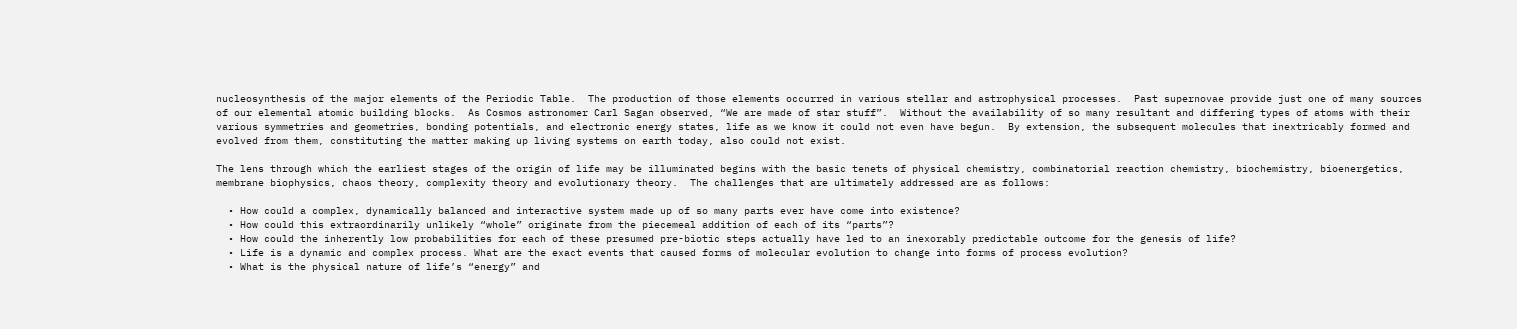nucleosynthesis of the major elements of the Periodic Table.  The production of those elements occurred in various stellar and astrophysical processes.  Past supernovae provide just one of many sources of our elemental atomic building blocks.  As Cosmos astronomer Carl Sagan observed, “We are made of star stuff”.  Without the availability of so many resultant and differing types of atoms with their various symmetries and geometries, bonding potentials, and electronic energy states, life as we know it could not even have begun.  By extension, the subsequent molecules that inextricably formed and evolved from them, constituting the matter making up living systems on earth today, also could not exist.

The lens through which the earliest stages of the origin of life may be illuminated begins with the basic tenets of physical chemistry, combinatorial reaction chemistry, biochemistry, bioenergetics, membrane biophysics, chaos theory, complexity theory and evolutionary theory.  The challenges that are ultimately addressed are as follows:

  • How could a complex, dynamically balanced and interactive system made up of so many parts ever have come into existence?
  • How could this extraordinarily unlikely “whole” originate from the piecemeal addition of each of its “parts”?
  • How could the inherently low probabilities for each of these presumed pre-biotic steps actually have led to an inexorably predictable outcome for the genesis of life?
  • Life is a dynamic and complex process. What are the exact events that caused forms of molecular evolution to change into forms of process evolution?
  • What is the physical nature of life’s “energy” and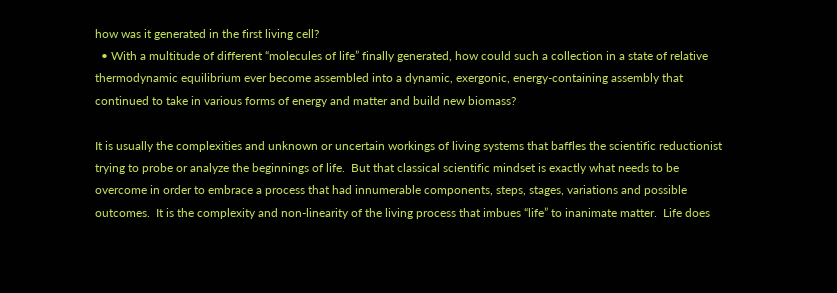how was it generated in the first living cell?
  • With a multitude of different “molecules of life” finally generated, how could such a collection in a state of relative thermodynamic equilibrium ever become assembled into a dynamic, exergonic, energy-containing assembly that continued to take in various forms of energy and matter and build new biomass?

It is usually the complexities and unknown or uncertain workings of living systems that baffles the scientific reductionist trying to probe or analyze the beginnings of life.  But that classical scientific mindset is exactly what needs to be overcome in order to embrace a process that had innumerable components, steps, stages, variations and possible outcomes.  It is the complexity and non-linearity of the living process that imbues “life” to inanimate matter.  Life does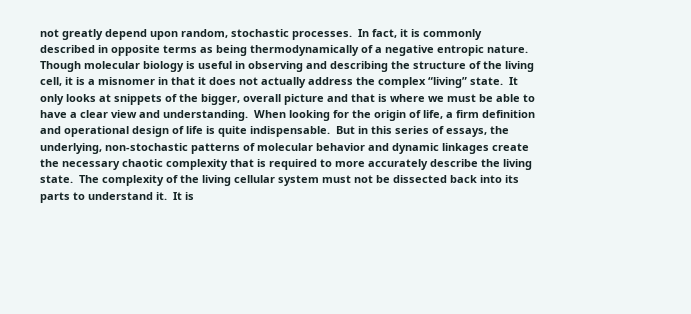not greatly depend upon random, stochastic processes.  In fact, it is commonly described in opposite terms as being thermodynamically of a negative entropic nature.  Though molecular biology is useful in observing and describing the structure of the living cell, it is a misnomer in that it does not actually address the complex “living” state.  It only looks at snippets of the bigger, overall picture and that is where we must be able to have a clear view and understanding.  When looking for the origin of life, a firm definition and operational design of life is quite indispensable.  But in this series of essays, the underlying, non-stochastic patterns of molecular behavior and dynamic linkages create the necessary chaotic complexity that is required to more accurately describe the living state.  The complexity of the living cellular system must not be dissected back into its parts to understand it.  It is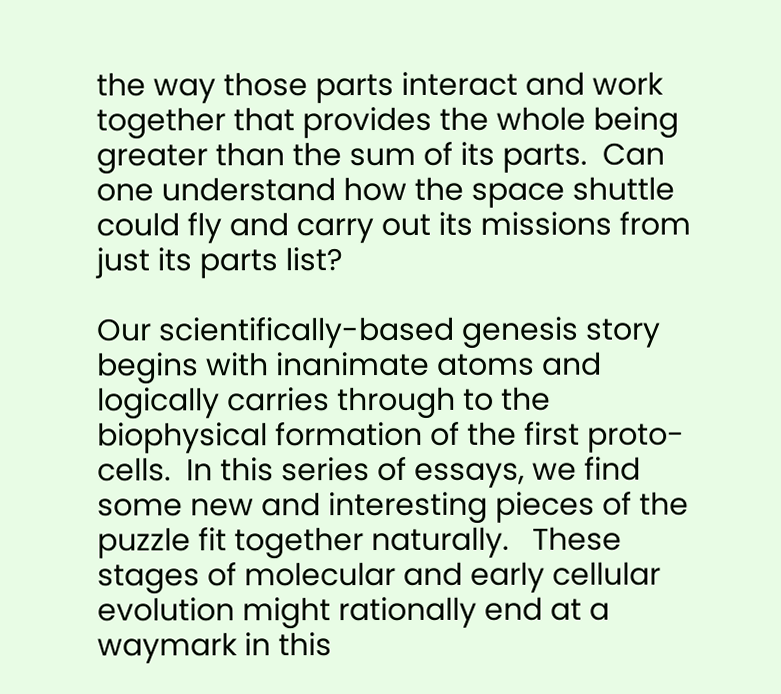the way those parts interact and work together that provides the whole being greater than the sum of its parts.  Can one understand how the space shuttle could fly and carry out its missions from just its parts list?

Our scientifically-based genesis story begins with inanimate atoms and logically carries through to the biophysical formation of the first proto-cells.  In this series of essays, we find some new and interesting pieces of the puzzle fit together naturally.   These stages of molecular and early cellular evolution might rationally end at a waymark in this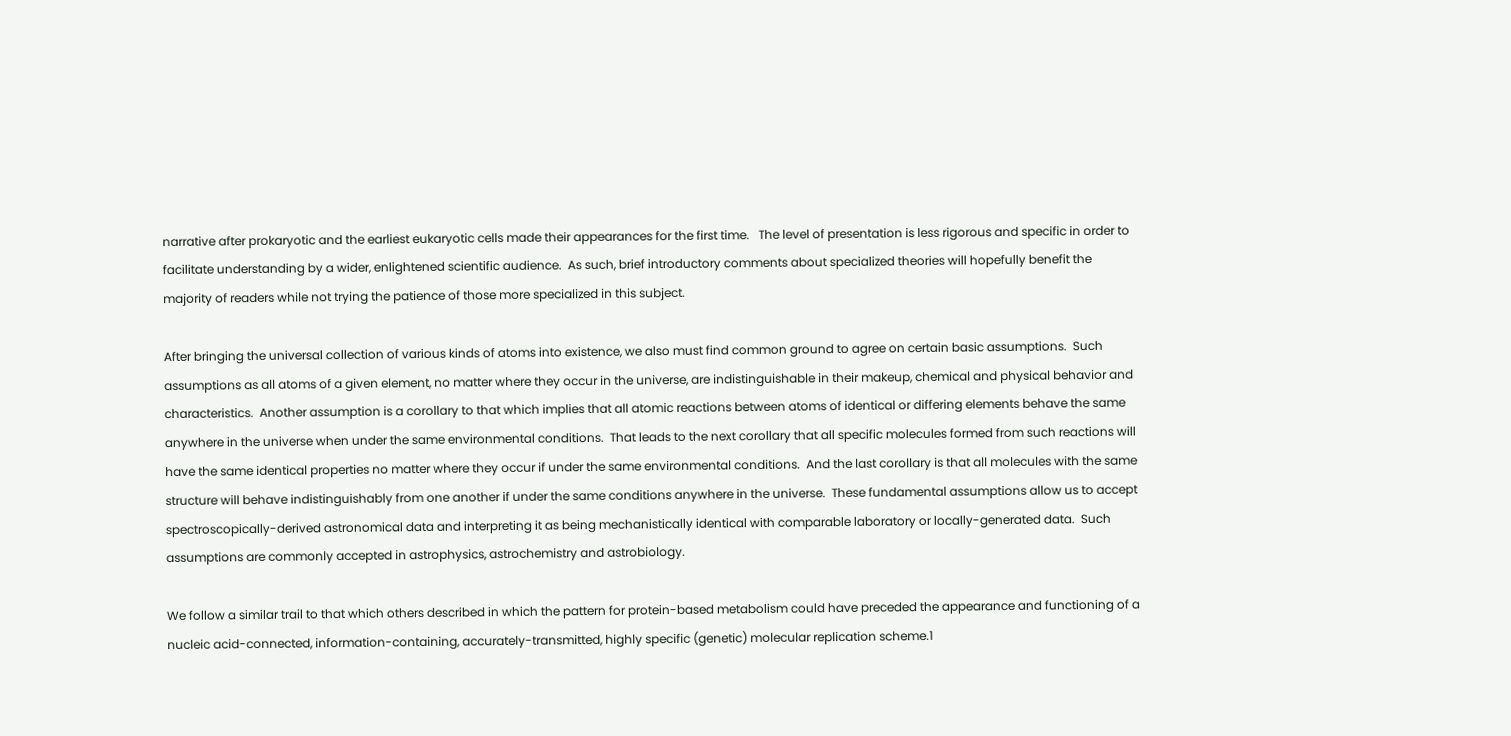narrative after prokaryotic and the earliest eukaryotic cells made their appearances for the first time.   The level of presentation is less rigorous and specific in order to facilitate understanding by a wider, enlightened scientific audience.  As such, brief introductory comments about specialized theories will hopefully benefit the majority of readers while not trying the patience of those more specialized in this subject.

After bringing the universal collection of various kinds of atoms into existence, we also must find common ground to agree on certain basic assumptions.  Such assumptions as all atoms of a given element, no matter where they occur in the universe, are indistinguishable in their makeup, chemical and physical behavior and characteristics.  Another assumption is a corollary to that which implies that all atomic reactions between atoms of identical or differing elements behave the same anywhere in the universe when under the same environmental conditions.  That leads to the next corollary that all specific molecules formed from such reactions will have the same identical properties no matter where they occur if under the same environmental conditions.  And the last corollary is that all molecules with the same structure will behave indistinguishably from one another if under the same conditions anywhere in the universe.  These fundamental assumptions allow us to accept spectroscopically-derived astronomical data and interpreting it as being mechanistically identical with comparable laboratory or locally-generated data.  Such assumptions are commonly accepted in astrophysics, astrochemistry and astrobiology.

We follow a similar trail to that which others described in which the pattern for protein-based metabolism could have preceded the appearance and functioning of a nucleic acid-connected, information-containing, accurately-transmitted, highly specific (genetic) molecular replication scheme.1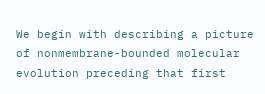We begin with describing a picture of nonmembrane-bounded molecular evolution preceding that first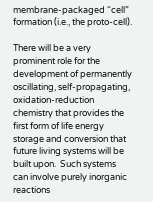membrane-packaged “cell” formation (i.e., the proto-cell).

There will be a very prominent role for the development of permanently oscillating, self-propagating, oxidation-reduction chemistry that provides the first form of life energy storage and conversion that future living systems will be built upon.  Such systems can involve purely inorganic reactions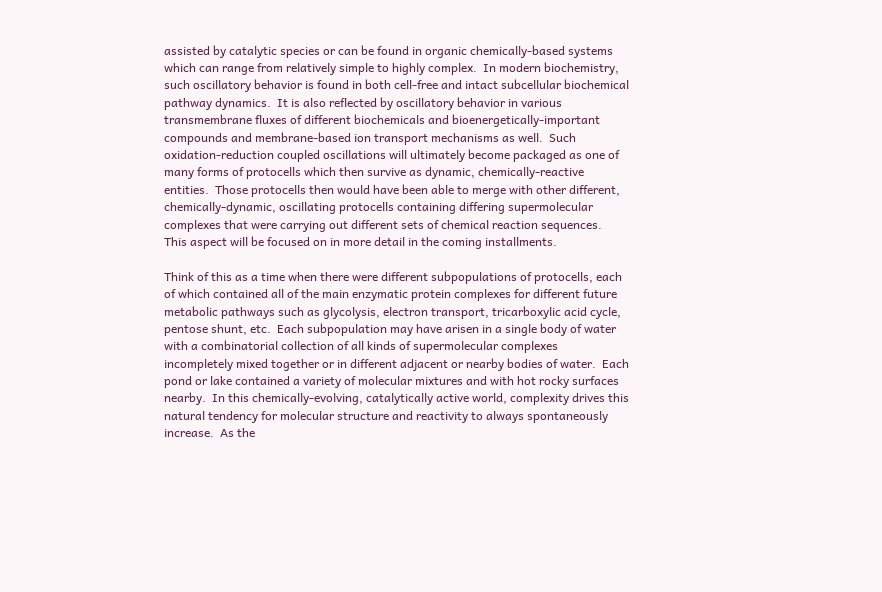assisted by catalytic species or can be found in organic chemically-based systems which can range from relatively simple to highly complex.  In modern biochemistry, such oscillatory behavior is found in both cell-free and intact subcellular biochemical pathway dynamics.  It is also reflected by oscillatory behavior in various transmembrane fluxes of different biochemicals and bioenergetically-important compounds and membrane-based ion transport mechanisms as well.  Such oxidation-reduction coupled oscillations will ultimately become packaged as one of many forms of protocells which then survive as dynamic, chemically-reactive entities.  Those protocells then would have been able to merge with other different, chemically-dynamic, oscillating protocells containing differing supermolecular complexes that were carrying out different sets of chemical reaction sequences.  This aspect will be focused on in more detail in the coming installments.

Think of this as a time when there were different subpopulations of protocells, each of which contained all of the main enzymatic protein complexes for different future metabolic pathways such as glycolysis, electron transport, tricarboxylic acid cycle, pentose shunt, etc.  Each subpopulation may have arisen in a single body of water with a combinatorial collection of all kinds of supermolecular complexes incompletely mixed together or in different adjacent or nearby bodies of water.  Each pond or lake contained a variety of molecular mixtures and with hot rocky surfaces nearby.  In this chemically-evolving, catalytically active world, complexity drives this natural tendency for molecular structure and reactivity to always spontaneously increase.  As the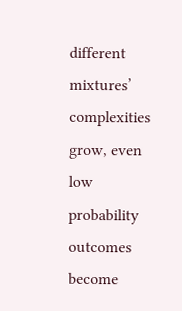different mixtures’ complexities grow, even low probability outcomes become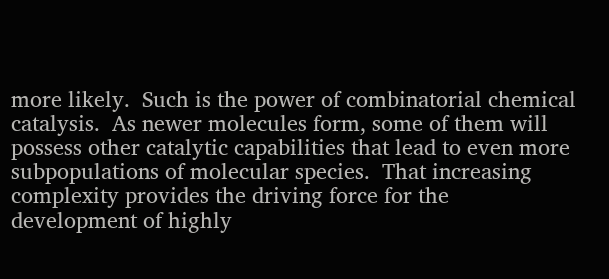more likely.  Such is the power of combinatorial chemical catalysis.  As newer molecules form, some of them will possess other catalytic capabilities that lead to even more subpopulations of molecular species.  That increasing complexity provides the driving force for the development of highly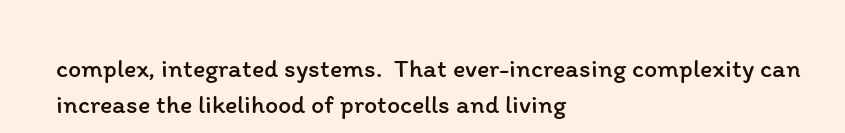complex, integrated systems.  That ever-increasing complexity can increase the likelihood of protocells and living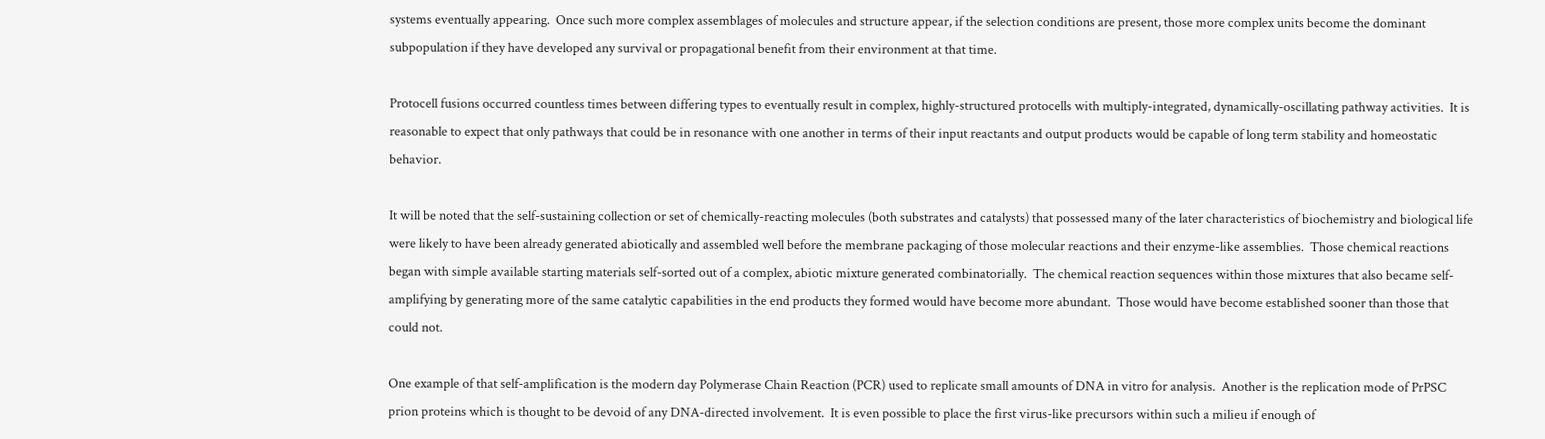systems eventually appearing.  Once such more complex assemblages of molecules and structure appear, if the selection conditions are present, those more complex units become the dominant subpopulation if they have developed any survival or propagational benefit from their environment at that time.

Protocell fusions occurred countless times between differing types to eventually result in complex, highly-structured protocells with multiply-integrated, dynamically-oscillating pathway activities.  It is reasonable to expect that only pathways that could be in resonance with one another in terms of their input reactants and output products would be capable of long term stability and homeostatic behavior.

It will be noted that the self-sustaining collection or set of chemically-reacting molecules (both substrates and catalysts) that possessed many of the later characteristics of biochemistry and biological life were likely to have been already generated abiotically and assembled well before the membrane packaging of those molecular reactions and their enzyme-like assemblies.  Those chemical reactions began with simple available starting materials self-sorted out of a complex, abiotic mixture generated combinatorially.  The chemical reaction sequences within those mixtures that also became self-amplifying by generating more of the same catalytic capabilities in the end products they formed would have become more abundant.  Those would have become established sooner than those that could not.

One example of that self-amplification is the modern day Polymerase Chain Reaction (PCR) used to replicate small amounts of DNA in vitro for analysis.  Another is the replication mode of PrPSC prion proteins which is thought to be devoid of any DNA-directed involvement.  It is even possible to place the first virus-like precursors within such a milieu if enough of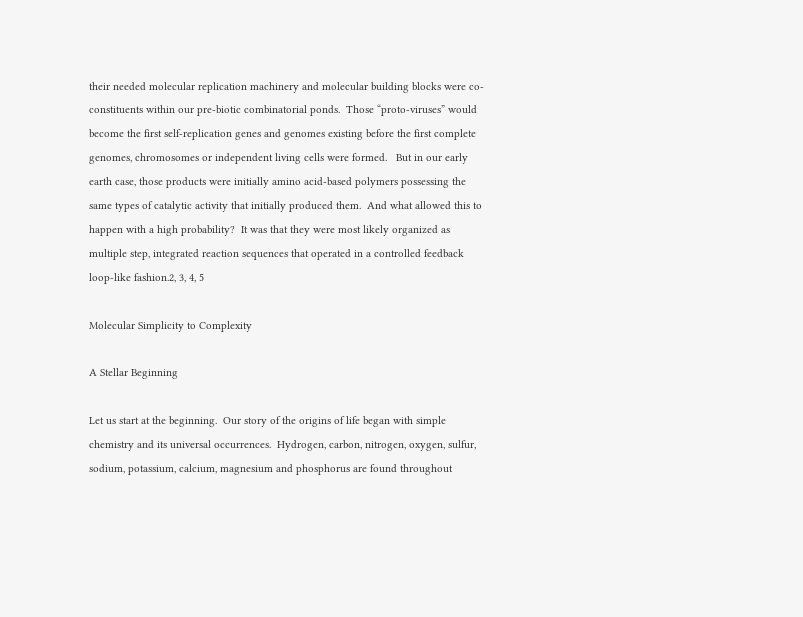their needed molecular replication machinery and molecular building blocks were co-constituents within our pre-biotic combinatorial ponds.  Those “proto-viruses” would become the first self-replication genes and genomes existing before the first complete genomes, chromosomes or independent living cells were formed.   But in our early earth case, those products were initially amino acid-based polymers possessing the same types of catalytic activity that initially produced them.  And what allowed this to happen with a high probability?  It was that they were most likely organized as multiple step, integrated reaction sequences that operated in a controlled feedback loop-like fashion.2, 3, 4, 5

Molecular Simplicity to Complexity

A Stellar Beginning

Let us start at the beginning.  Our story of the origins of life began with simple chemistry and its universal occurrences.  Hydrogen, carbon, nitrogen, oxygen, sulfur, sodium, potassium, calcium, magnesium and phosphorus are found throughout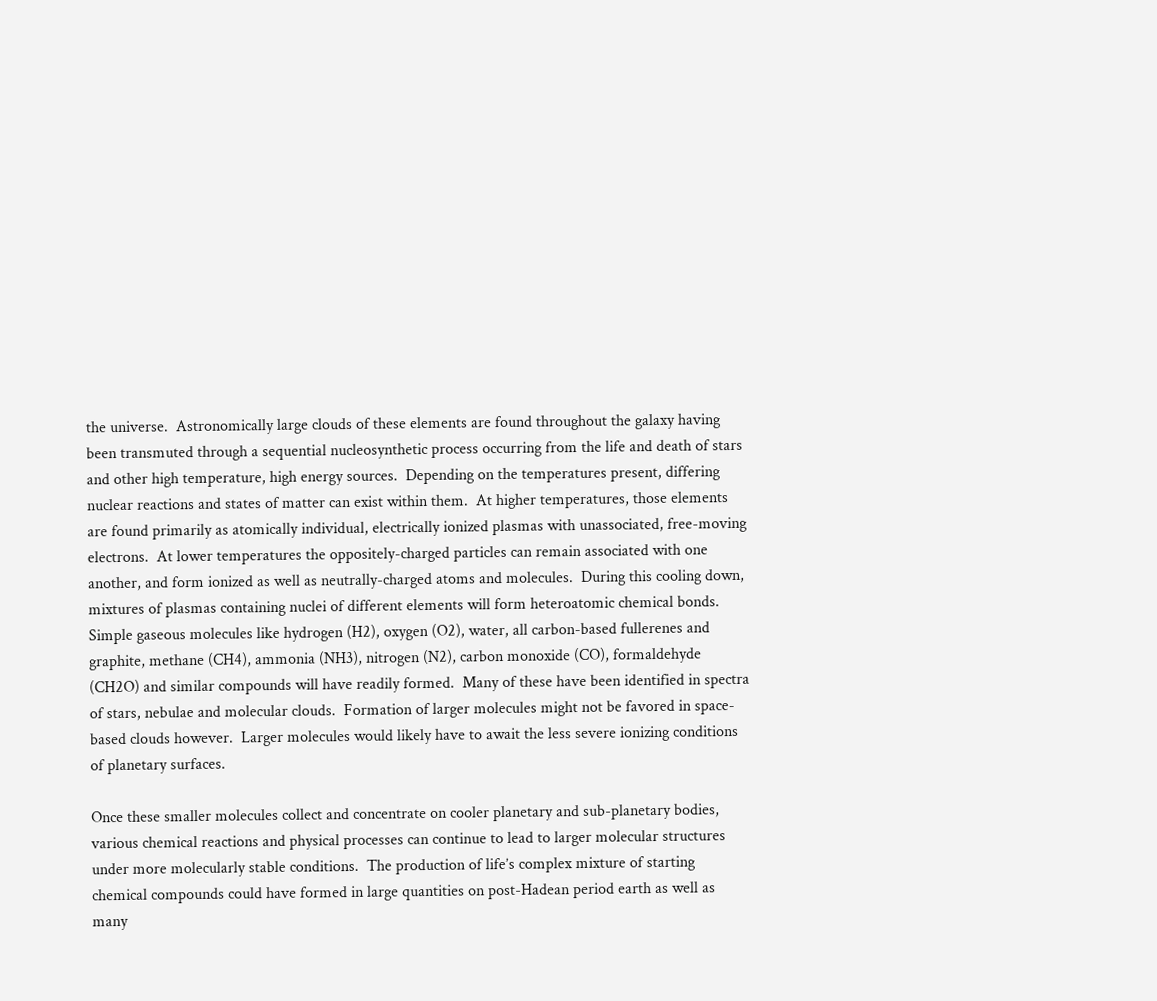the universe.  Astronomically large clouds of these elements are found throughout the galaxy having been transmuted through a sequential nucleosynthetic process occurring from the life and death of stars and other high temperature, high energy sources.  Depending on the temperatures present, differing nuclear reactions and states of matter can exist within them.  At higher temperatures, those elements are found primarily as atomically individual, electrically ionized plasmas with unassociated, free-moving electrons.  At lower temperatures the oppositely-charged particles can remain associated with one another, and form ionized as well as neutrally-charged atoms and molecules.  During this cooling down, mixtures of plasmas containing nuclei of different elements will form heteroatomic chemical bonds.  Simple gaseous molecules like hydrogen (H2), oxygen (O2), water, all carbon-based fullerenes and graphite, methane (CH4), ammonia (NH3), nitrogen (N2), carbon monoxide (CO), formaldehyde (CH2O) and similar compounds will have readily formed.  Many of these have been identified in spectra of stars, nebulae and molecular clouds.  Formation of larger molecules might not be favored in space-based clouds however.  Larger molecules would likely have to await the less severe ionizing conditions of planetary surfaces.

Once these smaller molecules collect and concentrate on cooler planetary and sub-planetary bodies, various chemical reactions and physical processes can continue to lead to larger molecular structures under more molecularly stable conditions.  The production of life’s complex mixture of starting chemical compounds could have formed in large quantities on post-Hadean period earth as well as many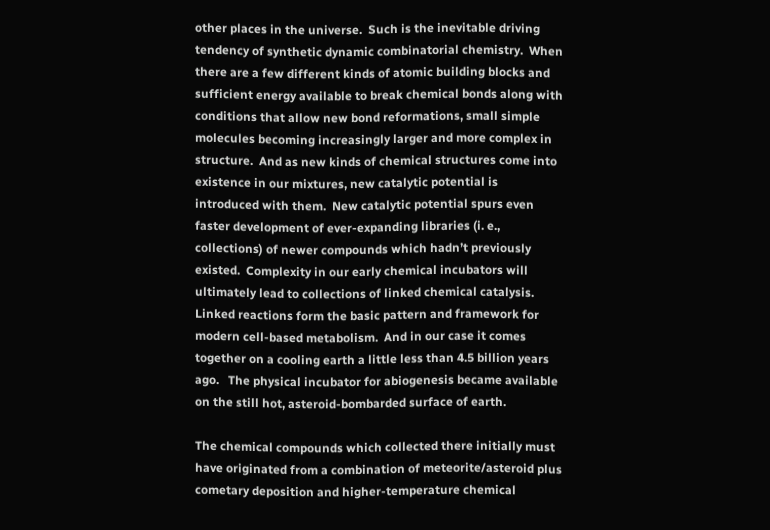other places in the universe.  Such is the inevitable driving tendency of synthetic dynamic combinatorial chemistry.  When there are a few different kinds of atomic building blocks and sufficient energy available to break chemical bonds along with conditions that allow new bond reformations, small simple molecules becoming increasingly larger and more complex in structure.  And as new kinds of chemical structures come into existence in our mixtures, new catalytic potential is introduced with them.  New catalytic potential spurs even faster development of ever-expanding libraries (i. e., collections) of newer compounds which hadn’t previously existed.  Complexity in our early chemical incubators will ultimately lead to collections of linked chemical catalysis.  Linked reactions form the basic pattern and framework for modern cell-based metabolism.  And in our case it comes together on a cooling earth a little less than 4.5 billion years ago.   The physical incubator for abiogenesis became available on the still hot, asteroid-bombarded surface of earth.

The chemical compounds which collected there initially must have originated from a combination of meteorite/asteroid plus cometary deposition and higher-temperature chemical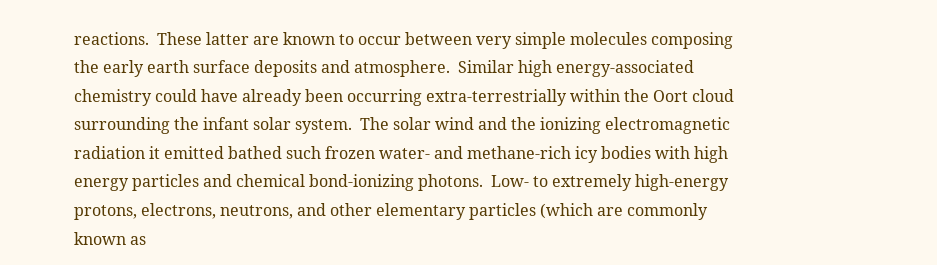reactions.  These latter are known to occur between very simple molecules composing the early earth surface deposits and atmosphere.  Similar high energy-associated chemistry could have already been occurring extra-terrestrially within the Oort cloud surrounding the infant solar system.  The solar wind and the ionizing electromagnetic radiation it emitted bathed such frozen water- and methane-rich icy bodies with high energy particles and chemical bond-ionizing photons.  Low- to extremely high-energy protons, electrons, neutrons, and other elementary particles (which are commonly known as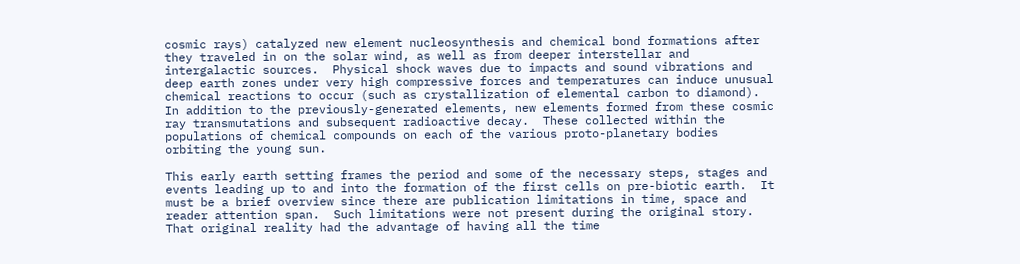cosmic rays) catalyzed new element nucleosynthesis and chemical bond formations after they traveled in on the solar wind, as well as from deeper interstellar and intergalactic sources.  Physical shock waves due to impacts and sound vibrations and deep earth zones under very high compressive forces and temperatures can induce unusual chemical reactions to occur (such as crystallization of elemental carbon to diamond).  In addition to the previously-generated elements, new elements formed from these cosmic ray transmutations and subsequent radioactive decay.  These collected within the populations of chemical compounds on each of the various proto-planetary bodies orbiting the young sun.

This early earth setting frames the period and some of the necessary steps, stages and events leading up to and into the formation of the first cells on pre-biotic earth.  It must be a brief overview since there are publication limitations in time, space and reader attention span.  Such limitations were not present during the original story.  That original reality had the advantage of having all the time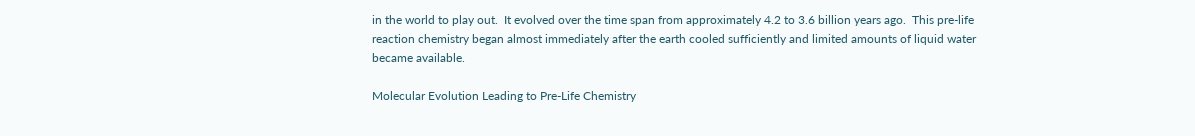in the world to play out.  It evolved over the time span from approximately 4.2 to 3.6 billion years ago.  This pre-life reaction chemistry began almost immediately after the earth cooled sufficiently and limited amounts of liquid water became available.

Molecular Evolution Leading to Pre-Life Chemistry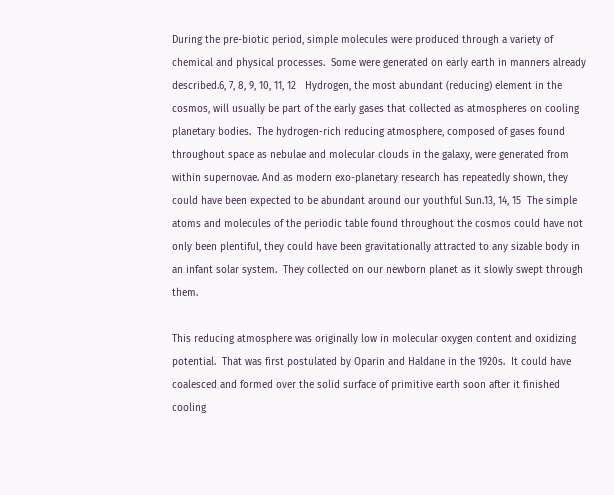During the pre-biotic period, simple molecules were produced through a variety of chemical and physical processes.  Some were generated on early earth in manners already described.6, 7, 8, 9, 10, 11, 12   Hydrogen, the most abundant (reducing) element in the cosmos, will usually be part of the early gases that collected as atmospheres on cooling planetary bodies.  The hydrogen-rich reducing atmosphere, composed of gases found throughout space as nebulae and molecular clouds in the galaxy, were generated from within supernovae. And as modern exo-planetary research has repeatedly shown, they could have been expected to be abundant around our youthful Sun.13, 14, 15  The simple atoms and molecules of the periodic table found throughout the cosmos could have not only been plentiful, they could have been gravitationally attracted to any sizable body in an infant solar system.  They collected on our newborn planet as it slowly swept through them.

This reducing atmosphere was originally low in molecular oxygen content and oxidizing potential.  That was first postulated by Oparin and Haldane in the 1920s.  It could have coalesced and formed over the solid surface of primitive earth soon after it finished cooling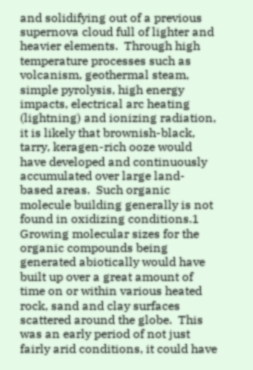and solidifying out of a previous supernova cloud full of lighter and heavier elements.  Through high temperature processes such as volcanism, geothermal steam, simple pyrolysis, high energy impacts, electrical arc heating (lightning) and ionizing radiation, it is likely that brownish-black, tarry, keragen-rich ooze would have developed and continuously accumulated over large land-based areas.  Such organic molecule building generally is not found in oxidizing conditions.1  Growing molecular sizes for the organic compounds being generated abiotically would have built up over a great amount of time on or within various heated rock, sand and clay surfaces scattered around the globe.  This was an early period of not just fairly arid conditions, it could have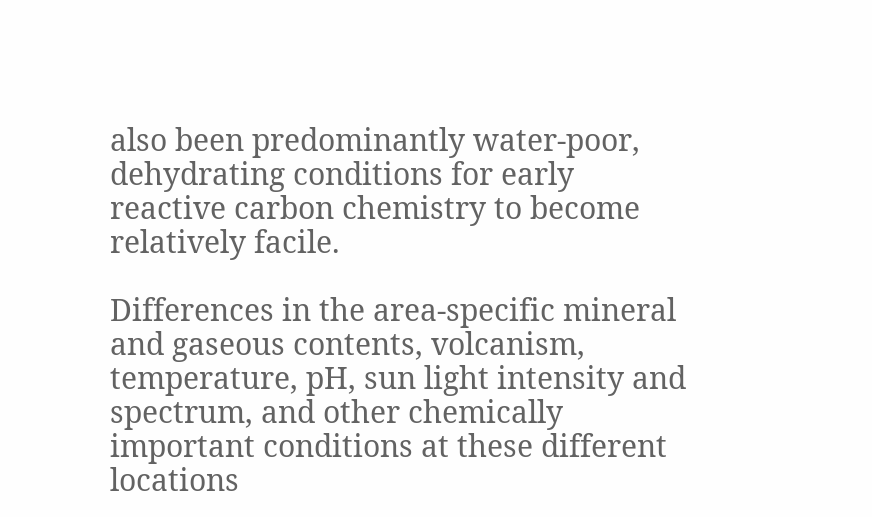also been predominantly water-poor, dehydrating conditions for early reactive carbon chemistry to become relatively facile.

Differences in the area-specific mineral and gaseous contents, volcanism, temperature, pH, sun light intensity and spectrum, and other chemically important conditions at these different locations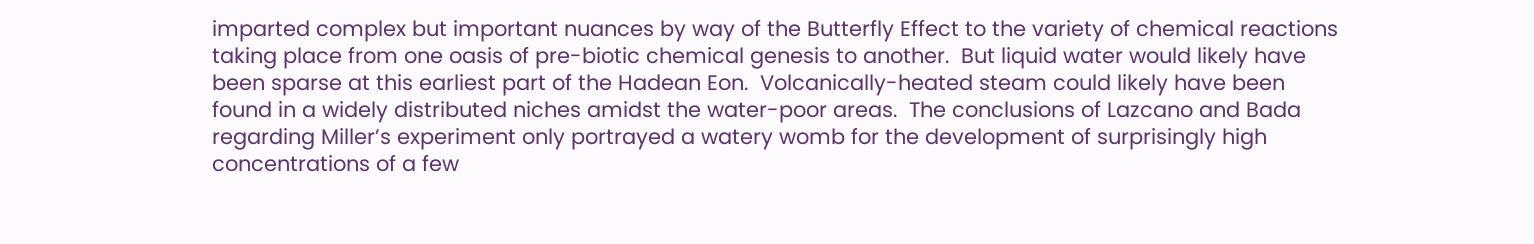imparted complex but important nuances by way of the Butterfly Effect to the variety of chemical reactions taking place from one oasis of pre-biotic chemical genesis to another.  But liquid water would likely have been sparse at this earliest part of the Hadean Eon.  Volcanically-heated steam could likely have been found in a widely distributed niches amidst the water-poor areas.  The conclusions of Lazcano and Bada regarding Miller’s experiment only portrayed a watery womb for the development of surprisingly high concentrations of a few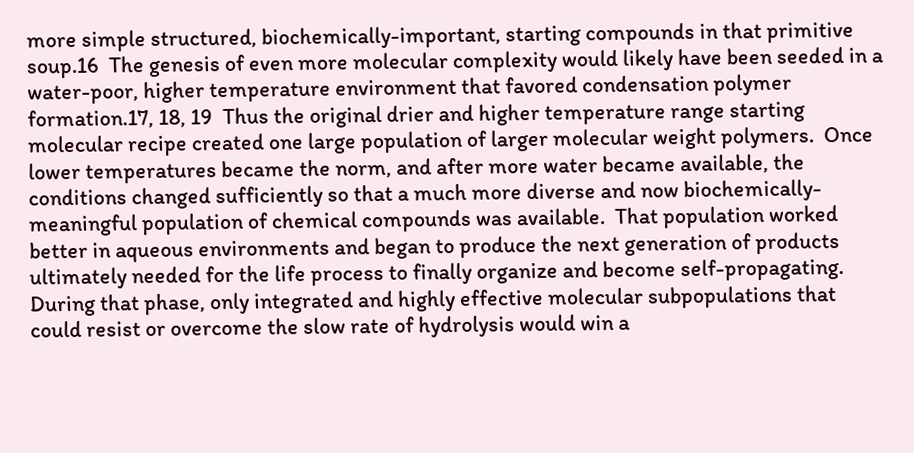more simple structured, biochemically-important, starting compounds in that primitive soup.16  The genesis of even more molecular complexity would likely have been seeded in a water-poor, higher temperature environment that favored condensation polymer formation.17, 18, 19  Thus the original drier and higher temperature range starting molecular recipe created one large population of larger molecular weight polymers.  Once lower temperatures became the norm, and after more water became available, the conditions changed sufficiently so that a much more diverse and now biochemically-meaningful population of chemical compounds was available.  That population worked better in aqueous environments and began to produce the next generation of products ultimately needed for the life process to finally organize and become self-propagating.  During that phase, only integrated and highly effective molecular subpopulations that could resist or overcome the slow rate of hydrolysis would win a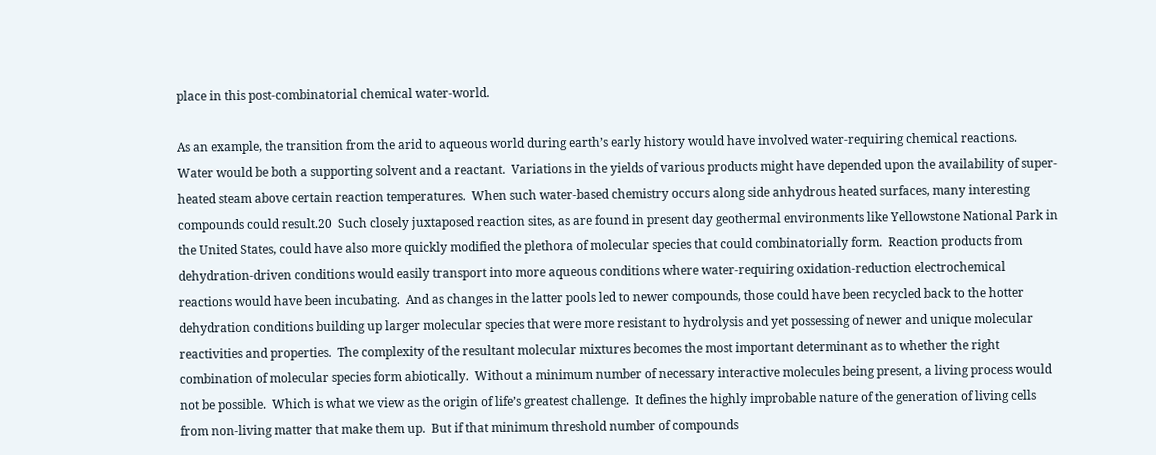place in this post-combinatorial chemical water-world.

As an example, the transition from the arid to aqueous world during earth’s early history would have involved water-requiring chemical reactions.  Water would be both a supporting solvent and a reactant.  Variations in the yields of various products might have depended upon the availability of super-heated steam above certain reaction temperatures.  When such water-based chemistry occurs along side anhydrous heated surfaces, many interesting compounds could result.20  Such closely juxtaposed reaction sites, as are found in present day geothermal environments like Yellowstone National Park in the United States, could have also more quickly modified the plethora of molecular species that could combinatorially form.  Reaction products from dehydration-driven conditions would easily transport into more aqueous conditions where water-requiring oxidation-reduction electrochemical reactions would have been incubating.  And as changes in the latter pools led to newer compounds, those could have been recycled back to the hotter dehydration conditions building up larger molecular species that were more resistant to hydrolysis and yet possessing of newer and unique molecular reactivities and properties.  The complexity of the resultant molecular mixtures becomes the most important determinant as to whether the right combination of molecular species form abiotically.  Without a minimum number of necessary interactive molecules being present, a living process would not be possible.  Which is what we view as the origin of life’s greatest challenge.  It defines the highly improbable nature of the generation of living cells from non-living matter that make them up.  But if that minimum threshold number of compounds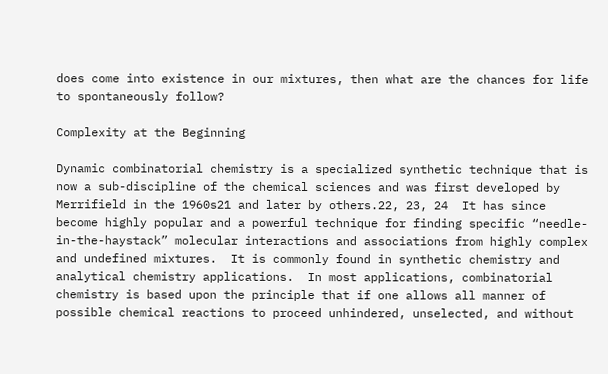does come into existence in our mixtures, then what are the chances for life to spontaneously follow?

Complexity at the Beginning

Dynamic combinatorial chemistry is a specialized synthetic technique that is now a sub-discipline of the chemical sciences and was first developed by Merrifield in the 1960s21 and later by others.22, 23, 24  It has since become highly popular and a powerful technique for finding specific “needle-in-the-haystack” molecular interactions and associations from highly complex and undefined mixtures.  It is commonly found in synthetic chemistry and analytical chemistry applications.  In most applications, combinatorial chemistry is based upon the principle that if one allows all manner of possible chemical reactions to proceed unhindered, unselected, and without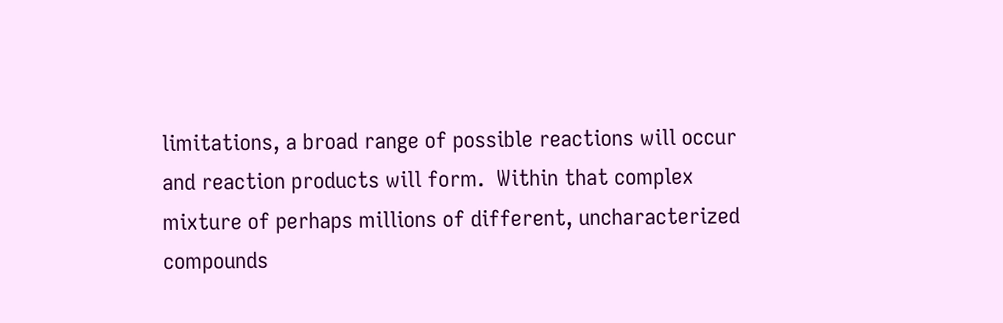limitations, a broad range of possible reactions will occur and reaction products will form.  Within that complex mixture of perhaps millions of different, uncharacterized compounds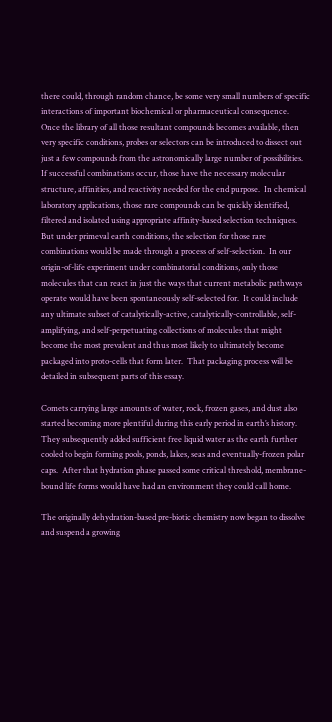there could, through random chance, be some very small numbers of specific interactions of important biochemical or pharmaceutical consequence.  Once the library of all those resultant compounds becomes available, then very specific conditions, probes or selectors can be introduced to dissect out just a few compounds from the astronomically large number of possibilities.  If successful combinations occur, those have the necessary molecular structure, affinities, and reactivity needed for the end purpose.  In chemical laboratory applications, those rare compounds can be quickly identified, filtered and isolated using appropriate affinity-based selection techniques.  But under primeval earth conditions, the selection for those rare combinations would be made through a process of self-selection.  In our origin-of-life experiment under combinatorial conditions, only those molecules that can react in just the ways that current metabolic pathways operate would have been spontaneously self-selected for.  It could include any ultimate subset of catalytically-active, catalytically-controllable, self-amplifying, and self-perpetuating collections of molecules that might become the most prevalent and thus most likely to ultimately become packaged into proto-cells that form later.  That packaging process will be detailed in subsequent parts of this essay.

Comets carrying large amounts of water, rock, frozen gases, and dust also started becoming more plentiful during this early period in earth’s history.  They subsequently added sufficient free liquid water as the earth further cooled to begin forming pools, ponds, lakes, seas and eventually-frozen polar caps.  After that hydration phase passed some critical threshold, membrane-bound life forms would have had an environment they could call home.

The originally dehydration-based pre-biotic chemistry now began to dissolve and suspend a growing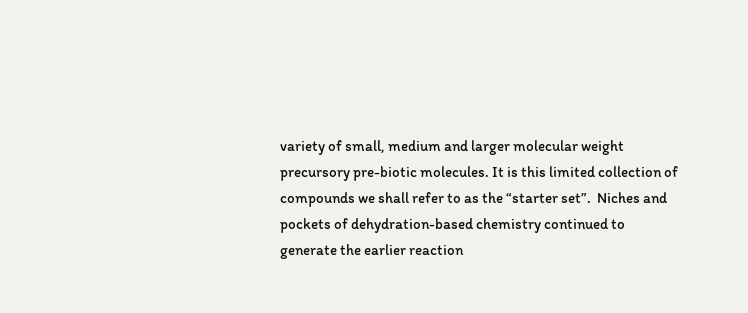variety of small, medium and larger molecular weight precursory pre-biotic molecules. It is this limited collection of compounds we shall refer to as the “starter set”.  Niches and pockets of dehydration-based chemistry continued to generate the earlier reaction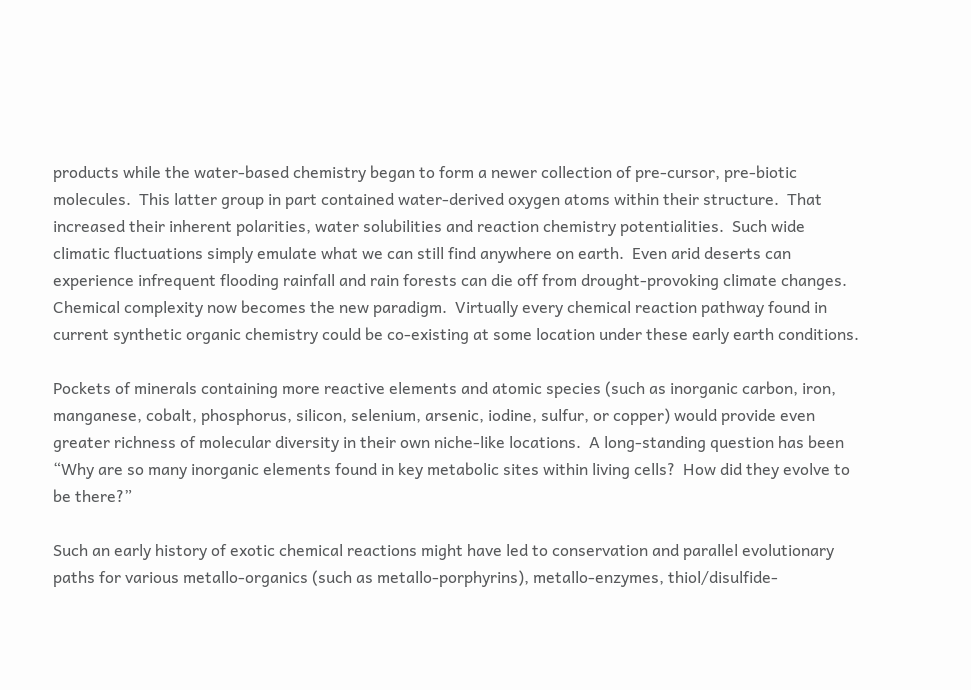products while the water-based chemistry began to form a newer collection of pre-cursor, pre-biotic molecules.  This latter group in part contained water-derived oxygen atoms within their structure.  That increased their inherent polarities, water solubilities and reaction chemistry potentialities.  Such wide climatic fluctuations simply emulate what we can still find anywhere on earth.  Even arid deserts can experience infrequent flooding rainfall and rain forests can die off from drought-provoking climate changes.   Chemical complexity now becomes the new paradigm.  Virtually every chemical reaction pathway found in current synthetic organic chemistry could be co-existing at some location under these early earth conditions.

Pockets of minerals containing more reactive elements and atomic species (such as inorganic carbon, iron, manganese, cobalt, phosphorus, silicon, selenium, arsenic, iodine, sulfur, or copper) would provide even greater richness of molecular diversity in their own niche-like locations.  A long-standing question has been “Why are so many inorganic elements found in key metabolic sites within living cells?  How did they evolve to be there?”

Such an early history of exotic chemical reactions might have led to conservation and parallel evolutionary paths for various metallo-organics (such as metallo-porphyrins), metallo-enzymes, thiol/disulfide-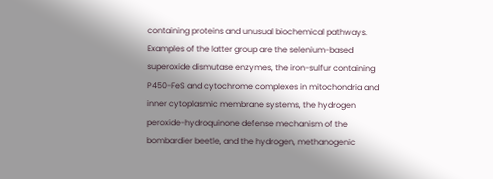containing proteins and unusual biochemical pathways.  Examples of the latter group are the selenium-based superoxide dismutase enzymes, the iron-sulfur containing P450-FeS and cytochrome complexes in mitochondria and inner cytoplasmic membrane systems, the hydrogen peroxide-hydroquinone defense mechanism of the bombardier beetle, and the hydrogen, methanogenic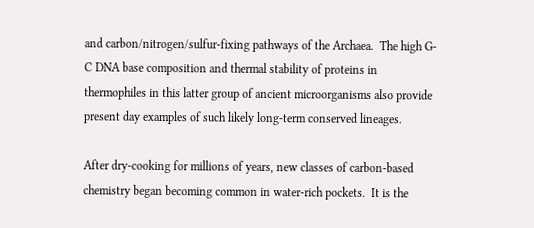and carbon/nitrogen/sulfur-fixing pathways of the Archaea.  The high G-C DNA base composition and thermal stability of proteins in thermophiles in this latter group of ancient microorganisms also provide present day examples of such likely long-term conserved lineages.

After dry-cooking for millions of years, new classes of carbon-based chemistry began becoming common in water-rich pockets.  It is the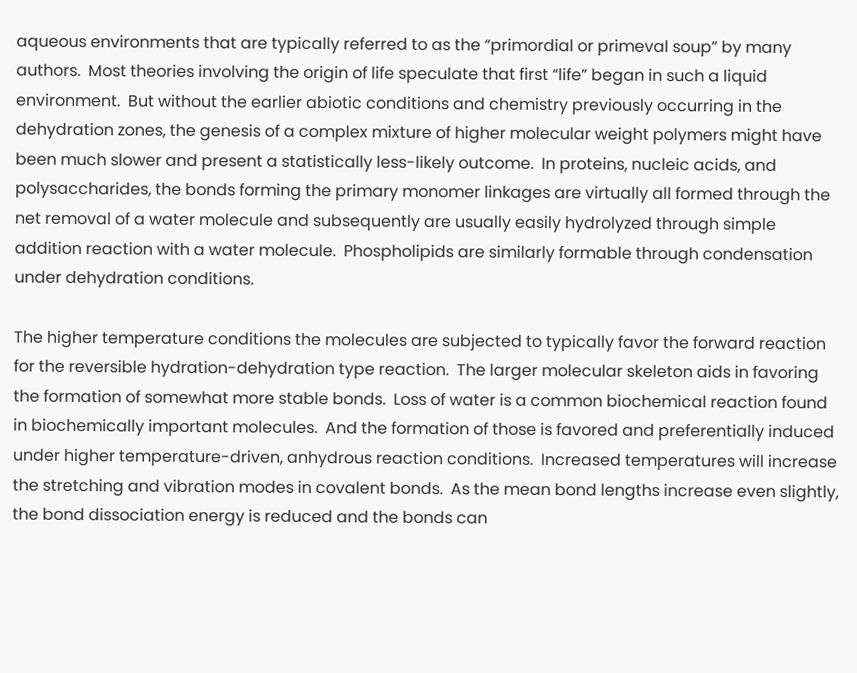aqueous environments that are typically referred to as the “primordial or primeval soup” by many authors.  Most theories involving the origin of life speculate that first “life” began in such a liquid environment.  But without the earlier abiotic conditions and chemistry previously occurring in the dehydration zones, the genesis of a complex mixture of higher molecular weight polymers might have been much slower and present a statistically less-likely outcome.  In proteins, nucleic acids, and polysaccharides, the bonds forming the primary monomer linkages are virtually all formed through the net removal of a water molecule and subsequently are usually easily hydrolyzed through simple addition reaction with a water molecule.  Phospholipids are similarly formable through condensation under dehydration conditions.

The higher temperature conditions the molecules are subjected to typically favor the forward reaction for the reversible hydration-dehydration type reaction.  The larger molecular skeleton aids in favoring the formation of somewhat more stable bonds.  Loss of water is a common biochemical reaction found in biochemically important molecules.  And the formation of those is favored and preferentially induced under higher temperature-driven, anhydrous reaction conditions.  Increased temperatures will increase the stretching and vibration modes in covalent bonds.  As the mean bond lengths increase even slightly, the bond dissociation energy is reduced and the bonds can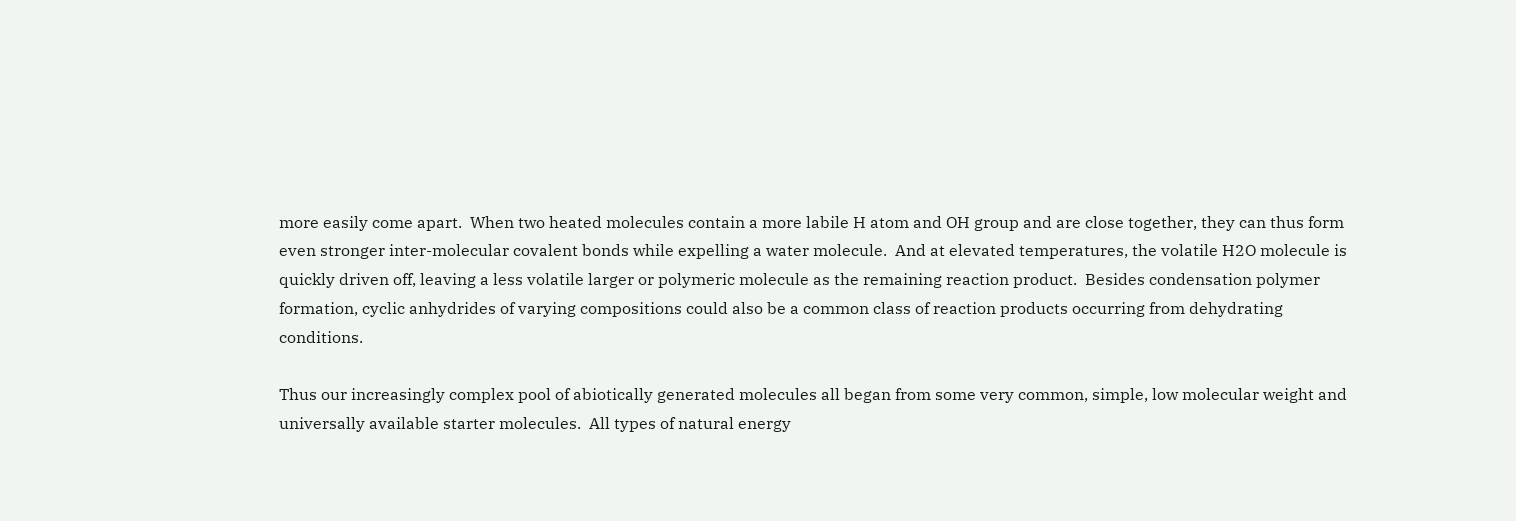more easily come apart.  When two heated molecules contain a more labile H atom and OH group and are close together, they can thus form even stronger inter-molecular covalent bonds while expelling a water molecule.  And at elevated temperatures, the volatile H2O molecule is quickly driven off, leaving a less volatile larger or polymeric molecule as the remaining reaction product.  Besides condensation polymer formation, cyclic anhydrides of varying compositions could also be a common class of reaction products occurring from dehydrating conditions.

Thus our increasingly complex pool of abiotically generated molecules all began from some very common, simple, low molecular weight and universally available starter molecules.  All types of natural energy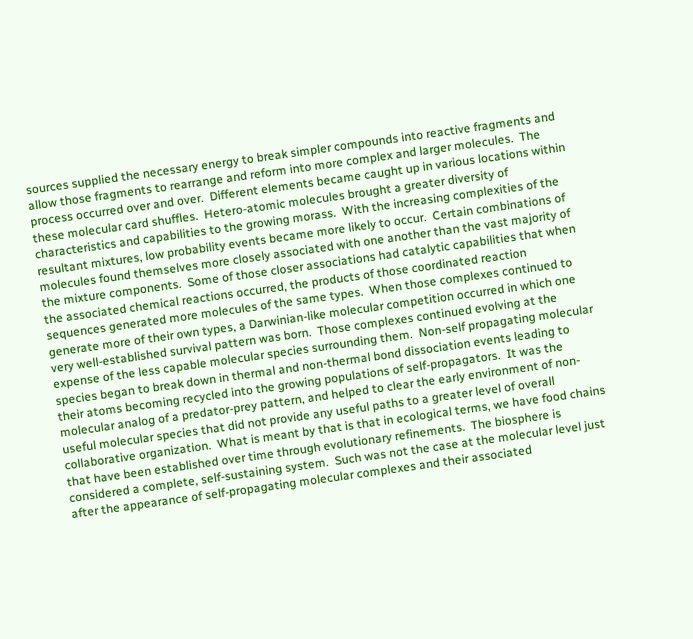sources supplied the necessary energy to break simpler compounds into reactive fragments and allow those fragments to rearrange and reform into more complex and larger molecules.  The process occurred over and over.  Different elements became caught up in various locations within these molecular card shuffles.  Hetero-atomic molecules brought a greater diversity of characteristics and capabilities to the growing morass.  With the increasing complexities of the resultant mixtures, low probability events became more likely to occur.  Certain combinations of molecules found themselves more closely associated with one another than the vast majority of the mixture components.  Some of those closer associations had catalytic capabilities that when the associated chemical reactions occurred, the products of those coordinated reaction sequences generated more molecules of the same types.  When those complexes continued to generate more of their own types, a Darwinian-like molecular competition occurred in which one very well-established survival pattern was born.  Those complexes continued evolving at the expense of the less capable molecular species surrounding them.  Non-self propagating molecular species began to break down in thermal and non-thermal bond dissociation events leading to their atoms becoming recycled into the growing populations of self-propagators.  It was the molecular analog of a predator-prey pattern, and helped to clear the early environment of non-useful molecular species that did not provide any useful paths to a greater level of overall collaborative organization.  What is meant by that is that in ecological terms, we have food chains that have been established over time through evolutionary refinements.  The biosphere is considered a complete, self-sustaining system.  Such was not the case at the molecular level just after the appearance of self-propagating molecular complexes and their associated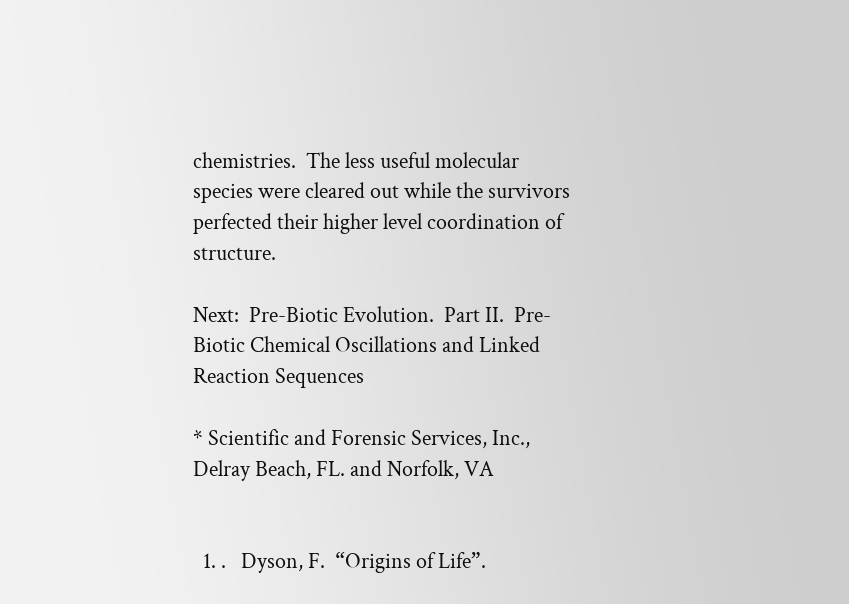chemistries.  The less useful molecular species were cleared out while the survivors perfected their higher level coordination of structure.

Next:  Pre-Biotic Evolution.  Part II.  Pre-Biotic Chemical Oscillations and Linked Reaction Sequences

* Scientific and Forensic Services, Inc., Delray Beach, FL. and Norfolk, VA


  1. .   Dyson, F.  “Origins of Life”.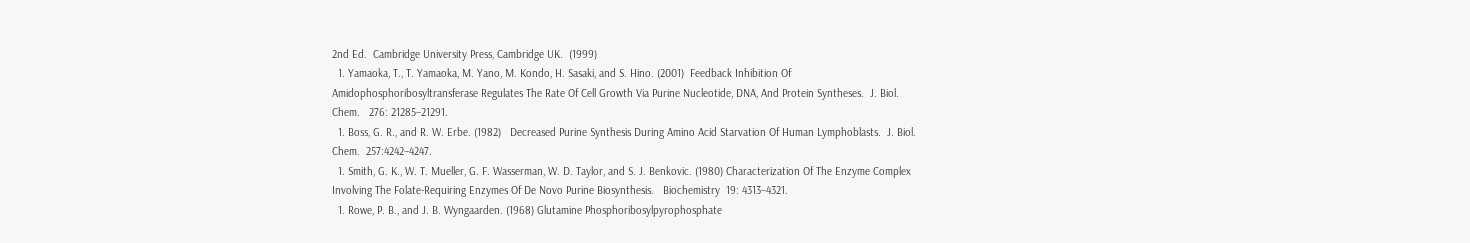2nd Ed.  Cambridge University Press, Cambridge UK.  (1999)
  1. Yamaoka, T., T. Yamaoka, M. Yano, M. Kondo, H. Sasaki, and S. Hino. (2001)  Feedback Inhibition Of Amidophosphoribosyltransferase Regulates The Rate Of Cell Growth Via Purine Nucleotide, DNA, And Protein Syntheses.  J. Biol. Chem.   276: 21285–21291.
  1. Boss, G. R., and R. W. Erbe. (1982)   Decreased Purine Synthesis During Amino Acid Starvation Of Human Lymphoblasts.  J. Biol. Chem.  257:4242–4247.
  1. Smith, G. K., W. T. Mueller, G. F. Wasserman, W. D. Taylor, and S. J. Benkovic. (1980) Characterization Of The Enzyme Complex Involving The Folate-Requiring Enzymes Of De Novo Purine Biosynthesis.   Biochemistry  19: 4313–4321.
  1. Rowe, P. B., and J. B. Wyngaarden. (1968) Glutamine Phosphoribosylpyrophosphate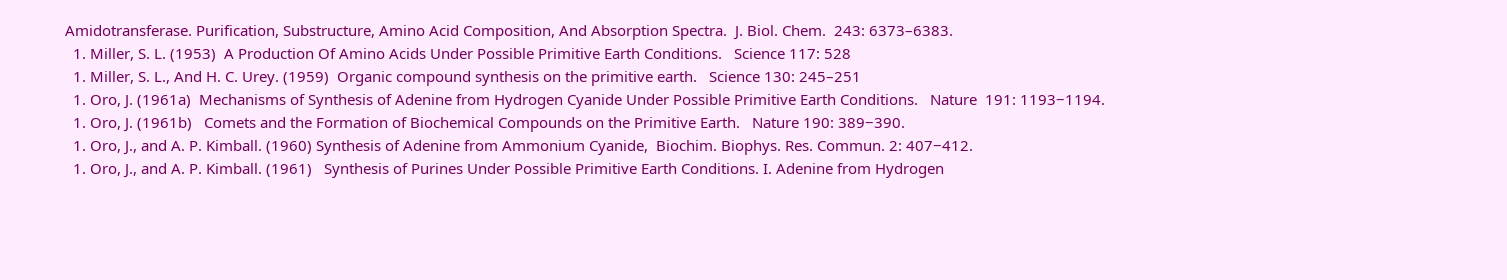Amidotransferase. Purification, Substructure, Amino Acid Composition, And Absorption Spectra.  J. Biol. Chem.  243: 6373–6383.
  1. Miller, S. L. (1953)  A Production Of Amino Acids Under Possible Primitive Earth Conditions.   Science 117: 528
  1. Miller, S. L., And H. C. Urey. (1959)  Organic compound synthesis on the primitive earth.   Science 130: 245–251
  1. Oro, J. (1961a)  Mechanisms of Synthesis of Adenine from Hydrogen Cyanide Under Possible Primitive Earth Conditions.   Nature  191: 1193−1194.
  1. Oro, J. (1961b)   Comets and the Formation of Biochemical Compounds on the Primitive Earth.   Nature 190: 389−390.
  1. Oro, J., and A. P. Kimball. (1960) Synthesis of Adenine from Ammonium Cyanide,  Biochim. Biophys. Res. Commun. 2: 407−412.
  1. Oro, J., and A. P. Kimball. (1961)   Synthesis of Purines Under Possible Primitive Earth Conditions. I. Adenine from Hydrogen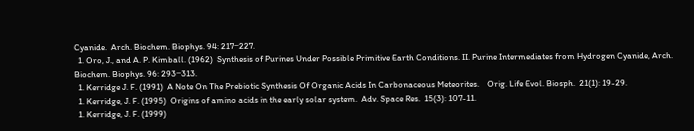Cyanide.  Arch. Biochem. Biophys. 94: 217−227.
  1. Oro, J., and A. P. Kimball. (1962)  Synthesis of Purines Under Possible Primitive Earth Conditions. II. Purine Intermediates from Hydrogen Cyanide, Arch. Biochem. Biophys. 96: 293−313.
  1. Kerridge J. F. (1991)  A Note On The Prebiotic Synthesis Of Organic Acids In Carbonaceous Meteorites.    Orig. Life Evol. Biosph.  21(1): 19-29.
  1. Kerridge, J. F. (1995)  Origins of amino acids in the early solar system.  Adv. Space Res.  15(3): 107-11.
  1. Kerridge, J. F. (1999)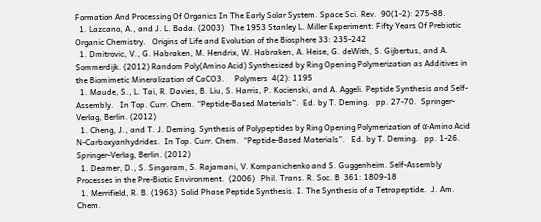Formation And Processing Of Organics In The Early Solar System. Space Sci. Rev.  90(1-2): 275-88.
  1. Lazcano, A., and J. L. Bada. (2003)   The 1953 Stanley L. Miller Experiment: Fifty Years Of Prebiotic Organic Chemistry.   Origins of Life and Evolution of the Biosphere 33: 235-242
  1. Dmitrovic, V., G. Habraken, M. Hendrix, W. Habraken, A. Heise, G. deWith, S. Gijbertus, and A. Sommerdijk. (2012) Random Poly(Amino Acid) Synthesized by Ring Opening Polymerization as Additives in the Biomimetic Mineralization of CaCO3.     Polymers  4(2): 1195
  1. Maude, S., L. Tai, R. Davies, B. Liu, S. Harris, P. Kocienski, and A. Aggeli. Peptide Synthesis and Self-Assembly.   In Top. Curr. Chem. “Peptide-Based Materials”.  Ed. by T. Deming.   pp. 27-70.  Springer-Verlag, Berlin. (2012)
  1. Cheng, J., and T. J. Deming. Synthesis of Polypeptides by Ring Opening Polymerization of α-Amino Acid N-Carboxyanhydrides.  In Top. Curr. Chem.  “Peptide-Based Materials”.   Ed. by T. Deming.   pp. 1-26.  Springer-Verlag, Berlin. (2012)
  1. Deamer, D., S. Singaram, S. Rajamani, V. Kompanichenko and S. Guggenheim. Self-Assembly Processes in the Pre-Biotic Environment.  (2006)   Phil. Trans. R. Soc. B  361: 1809-18
  1. Merrifield, R. B. (1963)  Solid Phase Peptide Synthesis. I. The Synthesis of a Tetrapeptide.  J. Am. Chem.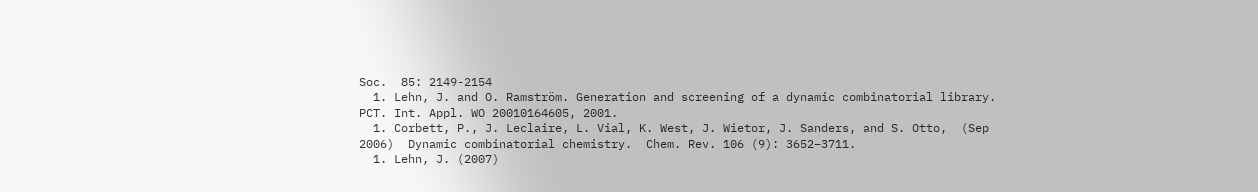Soc.  85: 2149-2154
  1. Lehn, J. and O. Ramström. Generation and screening of a dynamic combinatorial library. PCT. Int. Appl. WO 20010164605, 2001.
  1. Corbett, P., J. Leclaire, L. Vial, K. West, J. Wietor, J. Sanders, and S. Otto,  (Sep 2006)  Dynamic combinatorial chemistry.  Chem. Rev. 106 (9): 3652–3711.
  1. Lehn, J. (2007)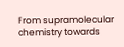From supramolecular chemistry towards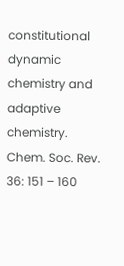constitutional dynamic chemistry and adaptive chemistry.   Chem. Soc. Rev. 36: 151 – 160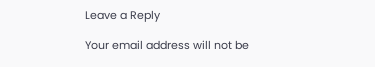Leave a Reply

Your email address will not be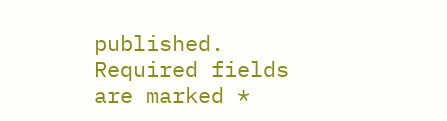published. Required fields are marked *